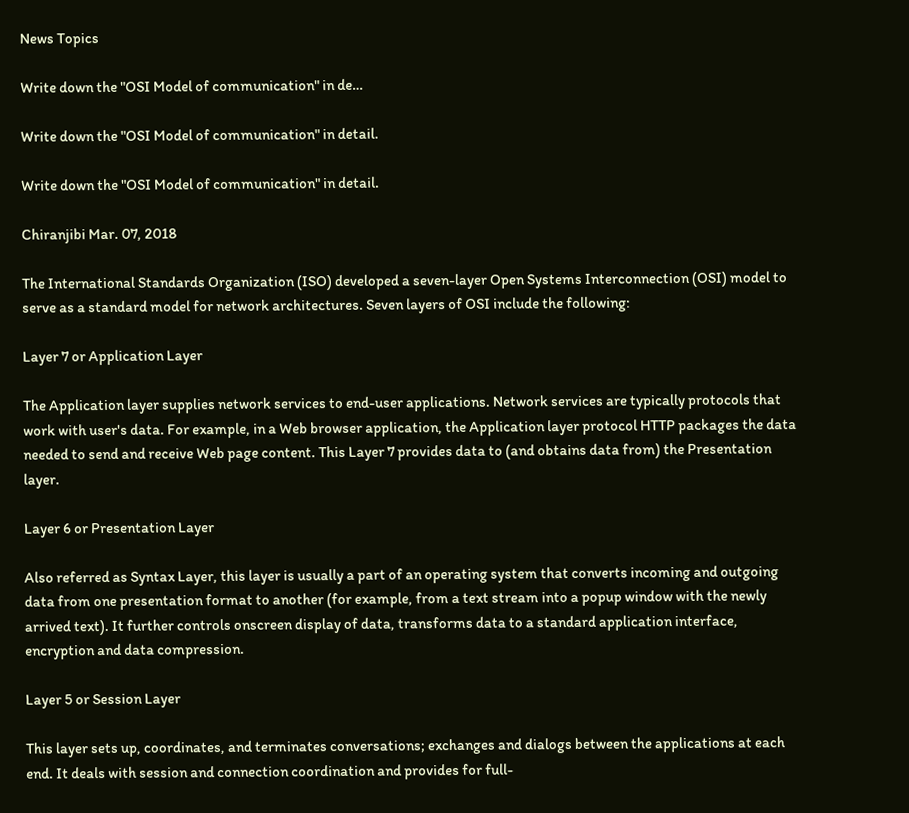News Topics

Write down the "OSI Model of communication" in de…

Write down the "OSI Model of communication" in detail.

Write down the "OSI Model of communication" in detail.

Chiranjibi Mar. 07, 2018

The International Standards Organization (ISO) developed a seven-layer Open Systems Interconnection (OSI) model to serve as a standard model for network architectures. Seven layers of OSI include the following:

Layer 7 or Application Layer

The Application layer supplies network services to end-user applications. Network services are typically protocols that work with user's data. For example, in a Web browser application, the Application layer protocol HTTP packages the data needed to send and receive Web page content. This Layer 7 provides data to (and obtains data from) the Presentation layer.

Layer 6 or Presentation Layer

Also referred as Syntax Layer, this layer is usually a part of an operating system that converts incoming and outgoing data from one presentation format to another (for example, from a text stream into a popup window with the newly arrived text). It further controls onscreen display of data, transforms data to a standard application interface, encryption and data compression.

Layer 5 or Session Layer

This layer sets up, coordinates, and terminates conversations; exchanges and dialogs between the applications at each end. It deals with session and connection coordination and provides for full-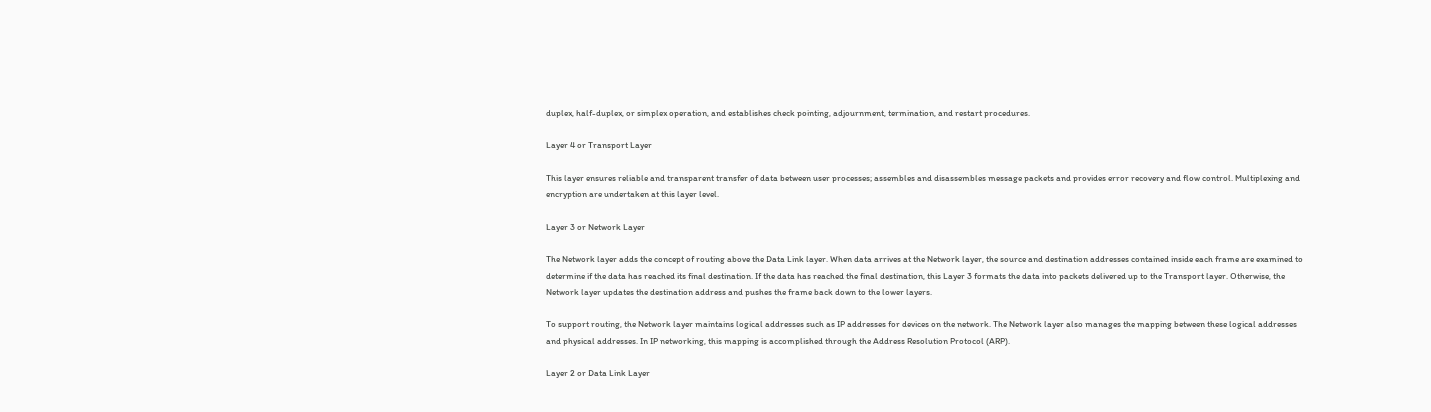duplex, half-duplex, or simplex operation, and establishes check pointing, adjournment, termination, and restart procedures.

Layer 4 or Transport Layer

This layer ensures reliable and transparent transfer of data between user processes; assembles and disassembles message packets and provides error recovery and flow control. Multiplexing and encryption are undertaken at this layer level.

Layer 3 or Network Layer

The Network layer adds the concept of routing above the Data Link layer. When data arrives at the Network layer, the source and destination addresses contained inside each frame are examined to determine if the data has reached its final destination. If the data has reached the final destination, this Layer 3 formats the data into packets delivered up to the Transport layer. Otherwise, the Network layer updates the destination address and pushes the frame back down to the lower layers.

To support routing, the Network layer maintains logical addresses such as IP addresses for devices on the network. The Network layer also manages the mapping between these logical addresses and physical addresses. In IP networking, this mapping is accomplished through the Address Resolution Protocol (ARP).

Layer 2 or Data Link Layer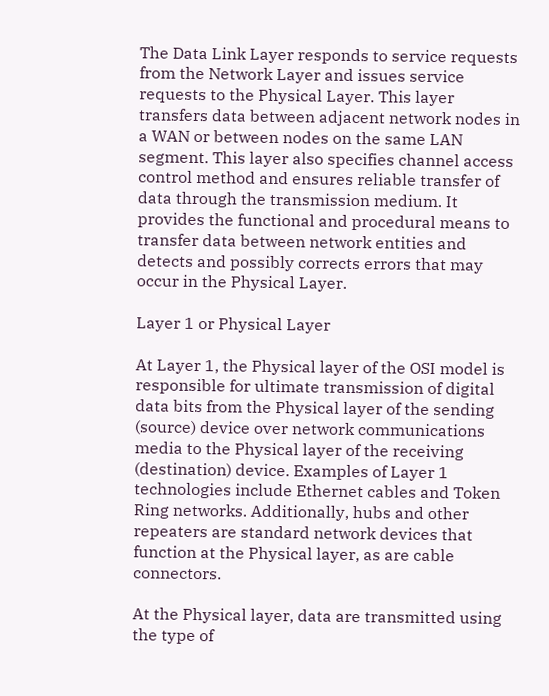The Data Link Layer responds to service requests from the Network Layer and issues service requests to the Physical Layer. This layer transfers data between adjacent network nodes in a WAN or between nodes on the same LAN segment. This layer also specifies channel access control method and ensures reliable transfer of data through the transmission medium. It provides the functional and procedural means to transfer data between network entities and detects and possibly corrects errors that may occur in the Physical Layer.

Layer 1 or Physical Layer

At Layer 1, the Physical layer of the OSI model is responsible for ultimate transmission of digital data bits from the Physical layer of the sending (source) device over network communications media to the Physical layer of the receiving (destination) device. Examples of Layer 1 technologies include Ethernet cables and Token Ring networks. Additionally, hubs and other repeaters are standard network devices that function at the Physical layer, as are cable connectors.

At the Physical layer, data are transmitted using the type of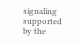signaling supported by the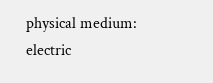physical medium: electric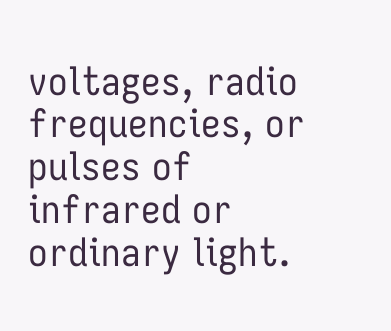voltages, radio frequencies, or pulses of infrared or ordinary light.